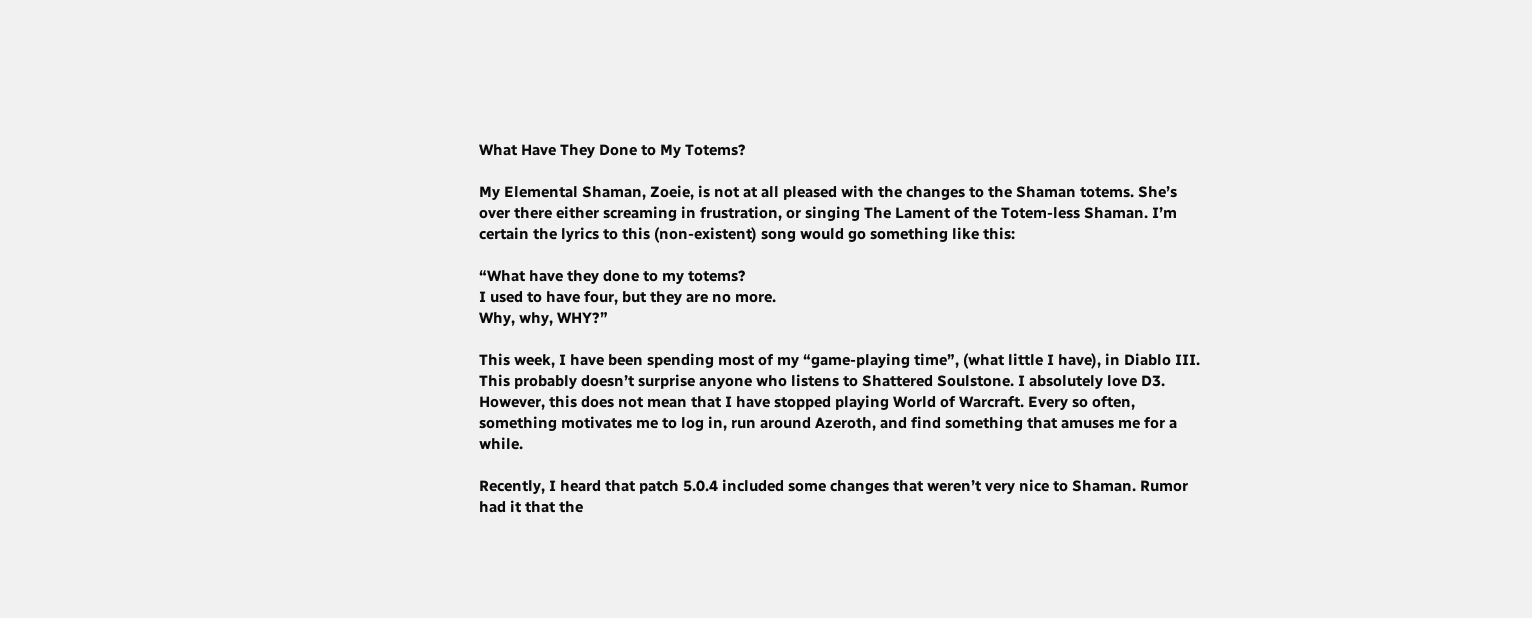What Have They Done to My Totems?

My Elemental Shaman, Zoeie, is not at all pleased with the changes to the Shaman totems. She’s over there either screaming in frustration, or singing The Lament of the Totem-less Shaman. I’m certain the lyrics to this (non-existent) song would go something like this:

“What have they done to my totems?
I used to have four, but they are no more.
Why, why, WHY?”

This week, I have been spending most of my “game-playing time”, (what little I have), in Diablo III. This probably doesn’t surprise anyone who listens to Shattered Soulstone. I absolutely love D3. However, this does not mean that I have stopped playing World of Warcraft. Every so often, something motivates me to log in, run around Azeroth, and find something that amuses me for a while.

Recently, I heard that patch 5.0.4 included some changes that weren’t very nice to Shaman. Rumor had it that the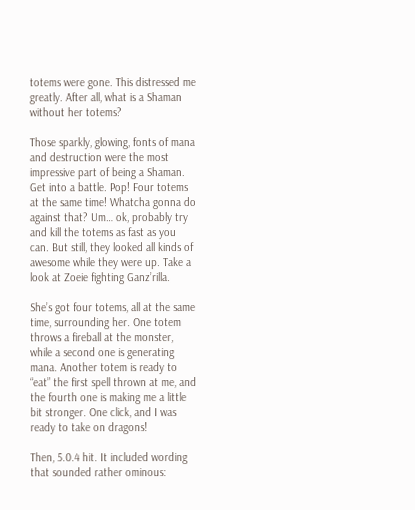totems were gone. This distressed me greatly. After all, what is a Shaman without her totems?

Those sparkly, glowing, fonts of mana and destruction were the most impressive part of being a Shaman. Get into a battle. Pop! Four totems at the same time! Whatcha gonna do against that? Um… ok, probably try and kill the totems as fast as you can. But still, they looked all kinds of awesome while they were up. Take a look at Zoeie fighting Ganz’rilla.

She’s got four totems, all at the same time, surrounding her. One totem throws a fireball at the monster, while a second one is generating mana. Another totem is ready to “eat” the first spell thrown at me, and the fourth one is making me a little bit stronger. One click, and I was ready to take on dragons!

Then, 5.0.4 hit. It included wording that sounded rather ominous: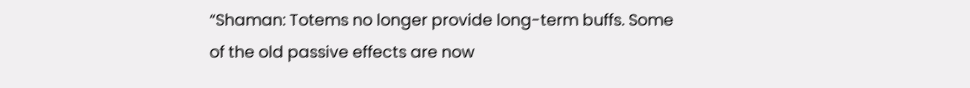“Shaman: Totems no longer provide long-term buffs. Some of the old passive effects are now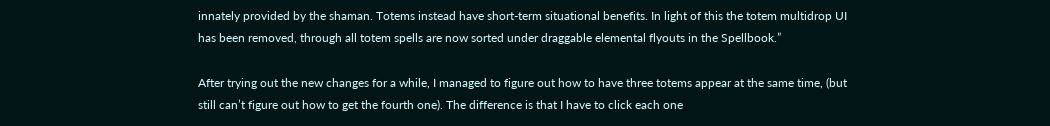innately provided by the shaman. Totems instead have short-term situational benefits. In light of this the totem multidrop UI has been removed, through all totem spells are now sorted under draggable elemental flyouts in the Spellbook.”

After trying out the new changes for a while, I managed to figure out how to have three totems appear at the same time, (but still can’t figure out how to get the fourth one). The difference is that I have to click each one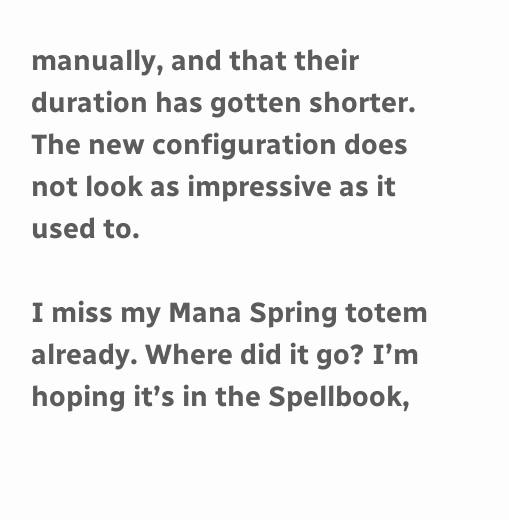manually, and that their duration has gotten shorter. The new configuration does not look as impressive as it used to.

I miss my Mana Spring totem already. Where did it go? I’m hoping it’s in the Spellbook,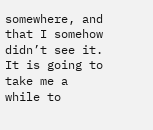somewhere, and that I somehow didn’t see it. It is going to take me a while to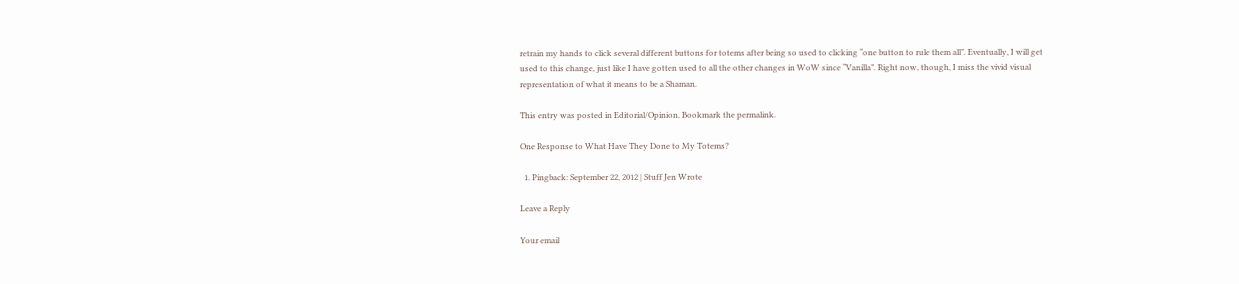retrain my hands to click several different buttons for totems after being so used to clicking “one button to rule them all”. Eventually, I will get used to this change, just like I have gotten used to all the other changes in WoW since “Vanilla”. Right now, though, I miss the vivid visual representation of what it means to be a Shaman.

This entry was posted in Editorial/Opinion. Bookmark the permalink.

One Response to What Have They Done to My Totems?

  1. Pingback: September 22, 2012 | Stuff Jen Wrote

Leave a Reply

Your email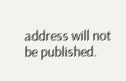address will not be published.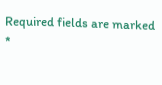Required fields are marked *